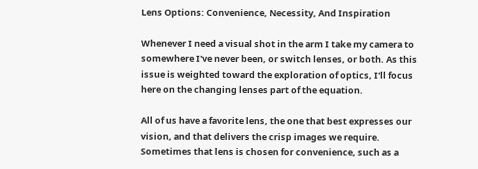Lens Options: Convenience, Necessity, And Inspiration

Whenever I need a visual shot in the arm I take my camera to somewhere I've never been, or switch lenses, or both. As this issue is weighted toward the exploration of optics, I'll focus here on the changing lenses part of the equation.

All of us have a favorite lens, the one that best expresses our vision, and that delivers the crisp images we require. Sometimes that lens is chosen for convenience, such as a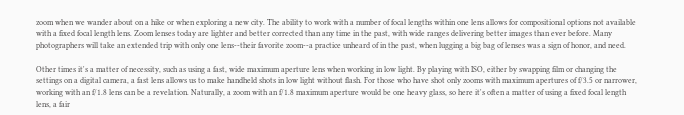zoom when we wander about on a hike or when exploring a new city. The ability to work with a number of focal lengths within one lens allows for compositional options not available with a fixed focal length lens. Zoom lenses today are lighter and better corrected than any time in the past, with wide ranges delivering better images than ever before. Many photographers will take an extended trip with only one lens--their favorite zoom--a practice unheard of in the past, when lugging a big bag of lenses was a sign of honor, and need.

Other times it's a matter of necessity, such as using a fast, wide maximum aperture lens when working in low light. By playing with ISO, either by swapping film or changing the settings on a digital camera, a fast lens allows us to make handheld shots in low light without flash. For those who have shot only zooms with maximum apertures of f/3.5 or narrower, working with an f/1.8 lens can be a revelation. Naturally, a zoom with an f/1.8 maximum aperture would be one heavy glass, so here it's often a matter of using a fixed focal length lens, a fair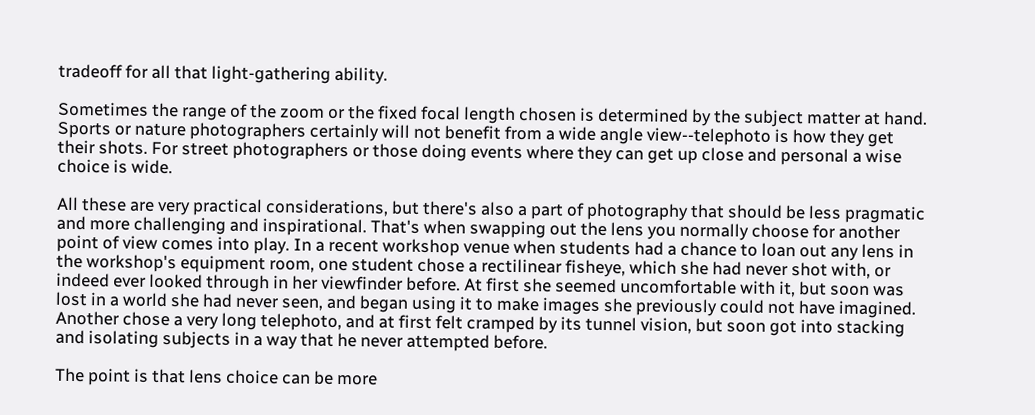tradeoff for all that light-gathering ability.

Sometimes the range of the zoom or the fixed focal length chosen is determined by the subject matter at hand. Sports or nature photographers certainly will not benefit from a wide angle view--telephoto is how they get their shots. For street photographers or those doing events where they can get up close and personal a wise choice is wide.

All these are very practical considerations, but there's also a part of photography that should be less pragmatic and more challenging and inspirational. That's when swapping out the lens you normally choose for another point of view comes into play. In a recent workshop venue when students had a chance to loan out any lens in the workshop's equipment room, one student chose a rectilinear fisheye, which she had never shot with, or indeed ever looked through in her viewfinder before. At first she seemed uncomfortable with it, but soon was lost in a world she had never seen, and began using it to make images she previously could not have imagined. Another chose a very long telephoto, and at first felt cramped by its tunnel vision, but soon got into stacking and isolating subjects in a way that he never attempted before.

The point is that lens choice can be more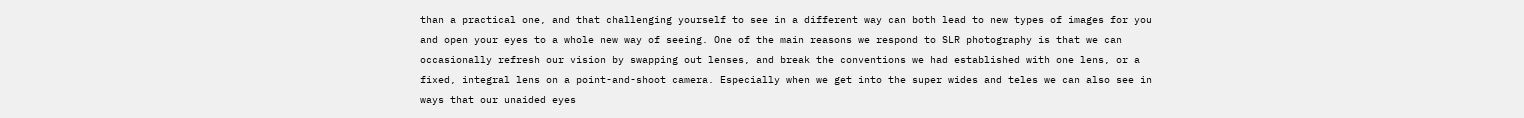than a practical one, and that challenging yourself to see in a different way can both lead to new types of images for you and open your eyes to a whole new way of seeing. One of the main reasons we respond to SLR photography is that we can occasionally refresh our vision by swapping out lenses, and break the conventions we had established with one lens, or a fixed, integral lens on a point-and-shoot camera. Especially when we get into the super wides and teles we can also see in ways that our unaided eyes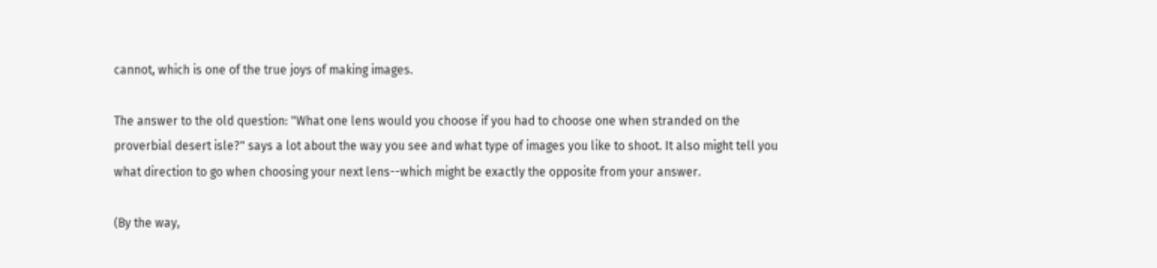cannot, which is one of the true joys of making images.

The answer to the old question: "What one lens would you choose if you had to choose one when stranded on the proverbial desert isle?" says a lot about the way you see and what type of images you like to shoot. It also might tell you what direction to go when choosing your next lens--which might be exactly the opposite from your answer.

(By the way,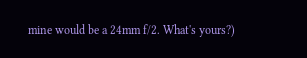mine would be a 24mm f/2. What's yours?)